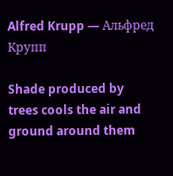Alfred Krupp — Альфред Крупп

Shade produced by trees cools the air and ground around them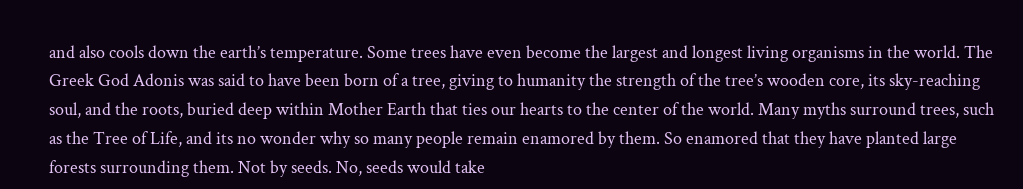and also cools down the earth’s temperature. Some trees have even become the largest and longest living organisms in the world. The Greek God Adonis was said to have been born of a tree, giving to humanity the strength of the tree’s wooden core, its sky-reaching soul, and the roots, buried deep within Mother Earth that ties our hearts to the center of the world. Many myths surround trees, such as the Tree of Life, and its no wonder why so many people remain enamored by them. So enamored that they have planted large forests surrounding them. Not by seeds. No, seeds would take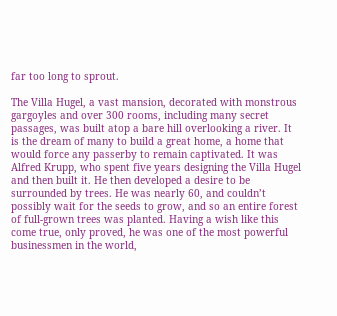far too long to sprout.

The Villa Hugel, a vast mansion, decorated with monstrous gargoyles and over 300 rooms, including many secret passages, was built atop a bare hill overlooking a river. It is the dream of many to build a great home, a home that would force any passerby to remain captivated. It was Alfred Krupp, who spent five years designing the Villa Hugel and then built it. He then developed a desire to be surrounded by trees. He was nearly 60, and couldn’t possibly wait for the seeds to grow, and so an entire forest of full-grown trees was planted. Having a wish like this come true, only proved, he was one of the most powerful businessmen in the world,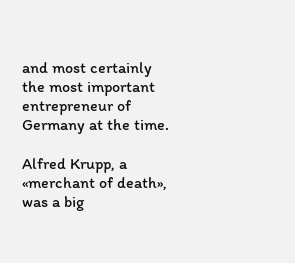and most certainly the most important entrepreneur of Germany at the time.

Alfred Krupp, a «merchant of death», was a big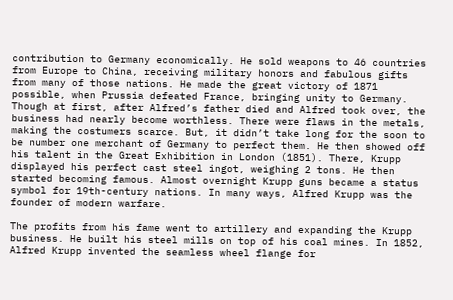contribution to Germany economically. He sold weapons to 46 countries from Europe to China, receiving military honors and fabulous gifts from many of those nations. He made the great victory of 1871 possible, when Prussia defeated France, bringing unity to Germany. Though at first, after Alfred’s father died and Alfred took over, the business had nearly become worthless. There were flaws in the metals, making the costumers scarce. But, it didn’t take long for the soon to be number one merchant of Germany to perfect them. He then showed off his talent in the Great Exhibition in London (1851). There, Krupp displayed his perfect cast steel ingot, weighing 2 tons. He then started becoming famous. Almost overnight Krupp guns became a status symbol for 19th-century nations. In many ways, Alfred Krupp was the founder of modern warfare.

The profits from his fame went to artillery and expanding the Krupp business. He built his steel mills on top of his coal mines. In 1852, Alfred Krupp invented the seamless wheel flange for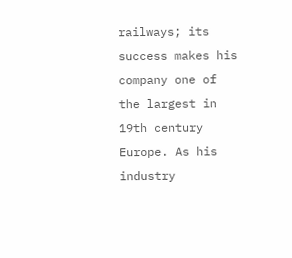railways; its success makes his company one of the largest in 19th century Europe. As his industry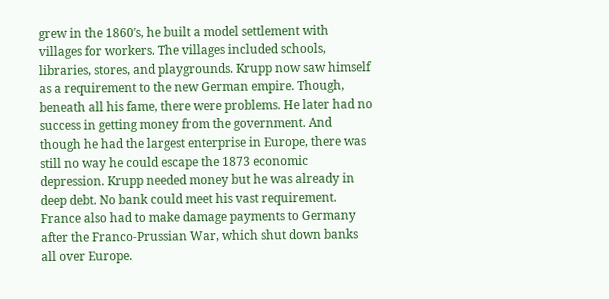grew in the 1860′s, he built a model settlement with villages for workers. The villages included schools, libraries, stores, and playgrounds. Krupp now saw himself as a requirement to the new German empire. Though, beneath all his fame, there were problems. He later had no success in getting money from the government. And though he had the largest enterprise in Europe, there was still no way he could escape the 1873 economic depression. Krupp needed money but he was already in deep debt. No bank could meet his vast requirement. France also had to make damage payments to Germany after the Franco-Prussian War, which shut down banks all over Europe.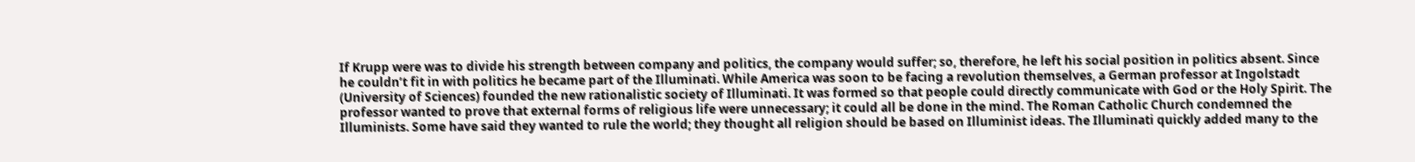If Krupp were was to divide his strength between company and politics, the company would suffer; so, therefore, he left his social position in politics absent. Since he couldn’t fit in with politics he became part of the Illuminati. While America was soon to be facing a revolution themselves, a German professor at Ingolstadt (University of Sciences) founded the new rationalistic society of Illuminati. It was formed so that people could directly communicate with God or the Holy Spirit. The professor wanted to prove that external forms of religious life were unnecessary; it could all be done in the mind. The Roman Catholic Church condemned the Illuminists. Some have said they wanted to rule the world; they thought all religion should be based on Illuminist ideas. The Illuminati quickly added many to the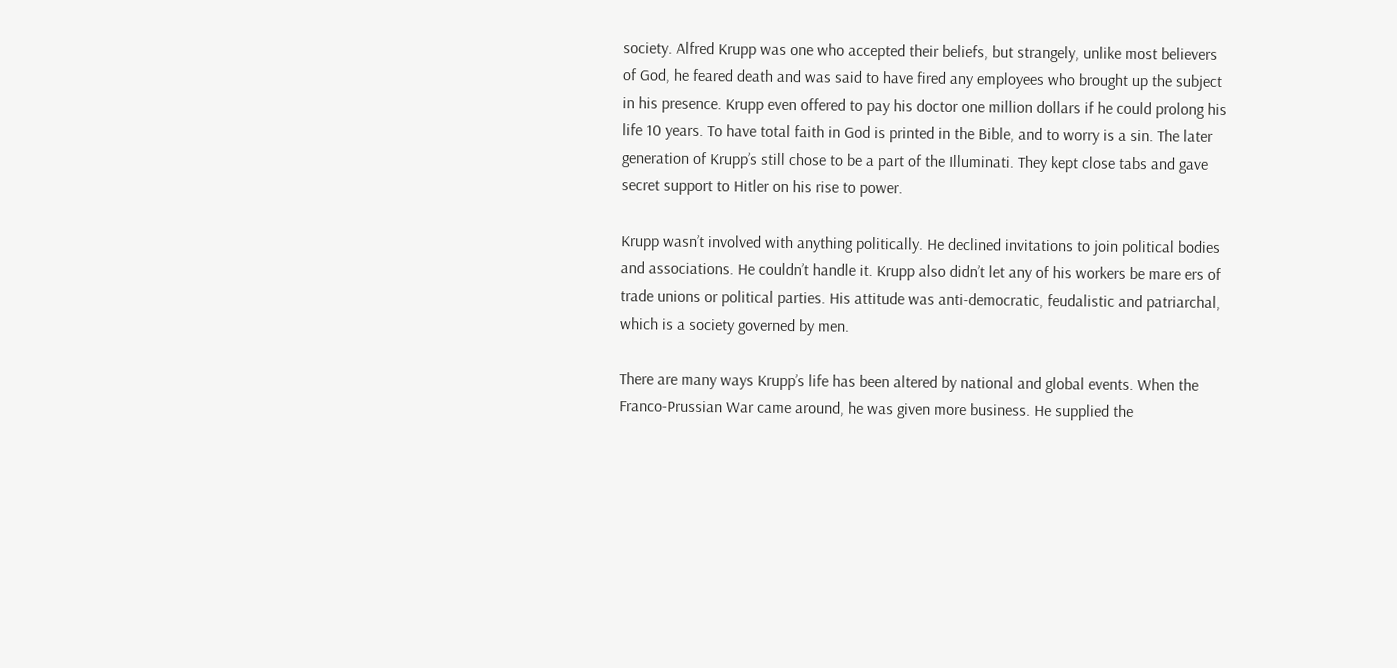society. Alfred Krupp was one who accepted their beliefs, but strangely, unlike most believers of God, he feared death and was said to have fired any employees who brought up the subject in his presence. Krupp even offered to pay his doctor one million dollars if he could prolong his life 10 years. To have total faith in God is printed in the Bible, and to worry is a sin. The later generation of Krupp’s still chose to be a part of the Illuminati. They kept close tabs and gave secret support to Hitler on his rise to power.

Krupp wasn’t involved with anything politically. He declined invitations to join political bodies and associations. He couldn’t handle it. Krupp also didn’t let any of his workers be mare ers of trade unions or political parties. His attitude was anti-democratic, feudalistic and patriarchal, which is a society governed by men.

There are many ways Krupp’s life has been altered by national and global events. When the Franco-Prussian War came around, he was given more business. He supplied the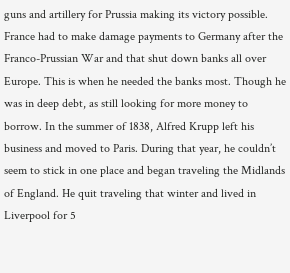guns and artillery for Prussia making its victory possible. France had to make damage payments to Germany after the Franco-Prussian War and that shut down banks all over Europe. This is when he needed the banks most. Though he was in deep debt, as still looking for more money to borrow. In the summer of 1838, Alfred Krupp left his business and moved to Paris. During that year, he couldn’t seem to stick in one place and began traveling the Midlands of England. He quit traveling that winter and lived in Liverpool for 5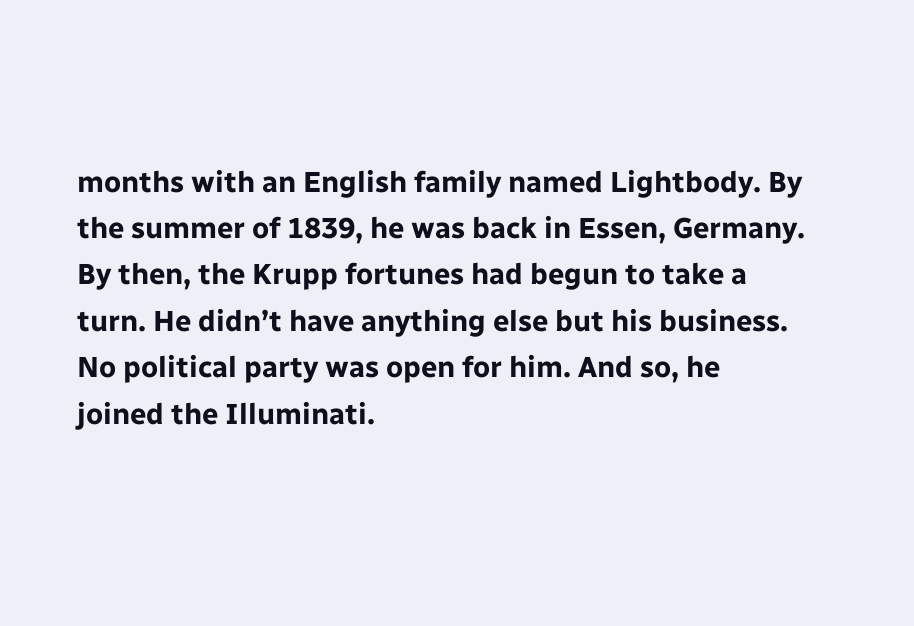months with an English family named Lightbody. By the summer of 1839, he was back in Essen, Germany. By then, the Krupp fortunes had begun to take a turn. He didn’t have anything else but his business. No political party was open for him. And so, he joined the Illuminati.